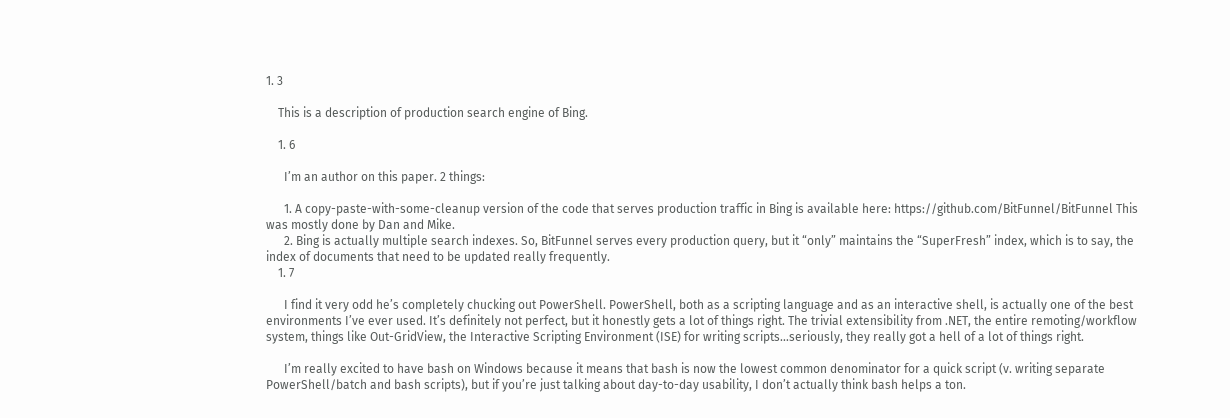1. 3

    This is a description of production search engine of Bing.

    1. 6

      I’m an author on this paper. 2 things:

      1. A copy-paste-with-some-cleanup version of the code that serves production traffic in Bing is available here: https://github.com/BitFunnel/BitFunnel This was mostly done by Dan and Mike.
      2. Bing is actually multiple search indexes. So, BitFunnel serves every production query, but it “only” maintains the “SuperFresh” index, which is to say, the index of documents that need to be updated really frequently.
    1. 7

      I find it very odd he’s completely chucking out PowerShell. PowerShell, both as a scripting language and as an interactive shell, is actually one of the best environments I’ve ever used. It’s definitely not perfect, but it honestly gets a lot of things right. The trivial extensibility from .NET, the entire remoting/workflow system, things like Out-GridView, the Interactive Scripting Environment (ISE) for writing scripts…seriously, they really got a hell of a lot of things right.

      I’m really excited to have bash on Windows because it means that bash is now the lowest common denominator for a quick script (v. writing separate PowerShell/batch and bash scripts), but if you’re just talking about day-to-day usability, I don’t actually think bash helps a ton.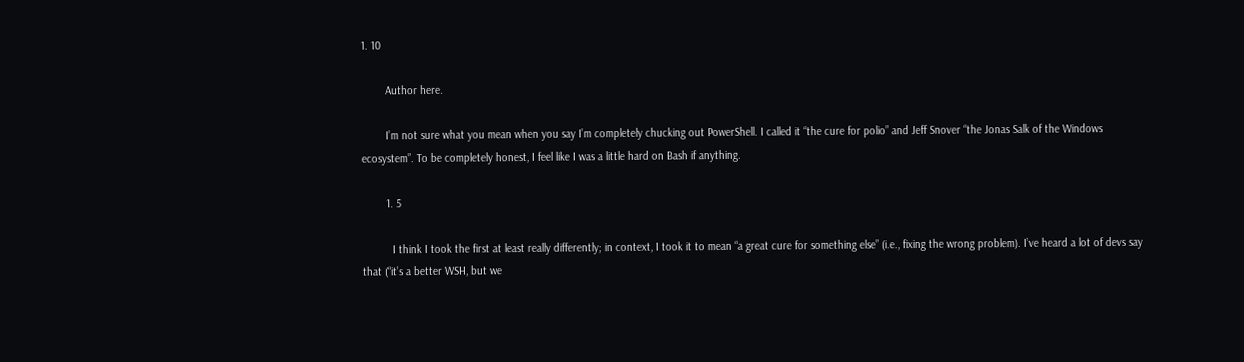1. 10

        Author here.

        I’m not sure what you mean when you say I’m completely chucking out PowerShell. I called it “the cure for polio” and Jeff Snover “the Jonas Salk of the Windows ecosystem”. To be completely honest, I feel like I was a little hard on Bash if anything.

        1. 5

          I think I took the first at least really differently; in context, I took it to mean “a great cure for something else” (i.e., fixing the wrong problem). I’ve heard a lot of devs say that (“it’s a better WSH, but we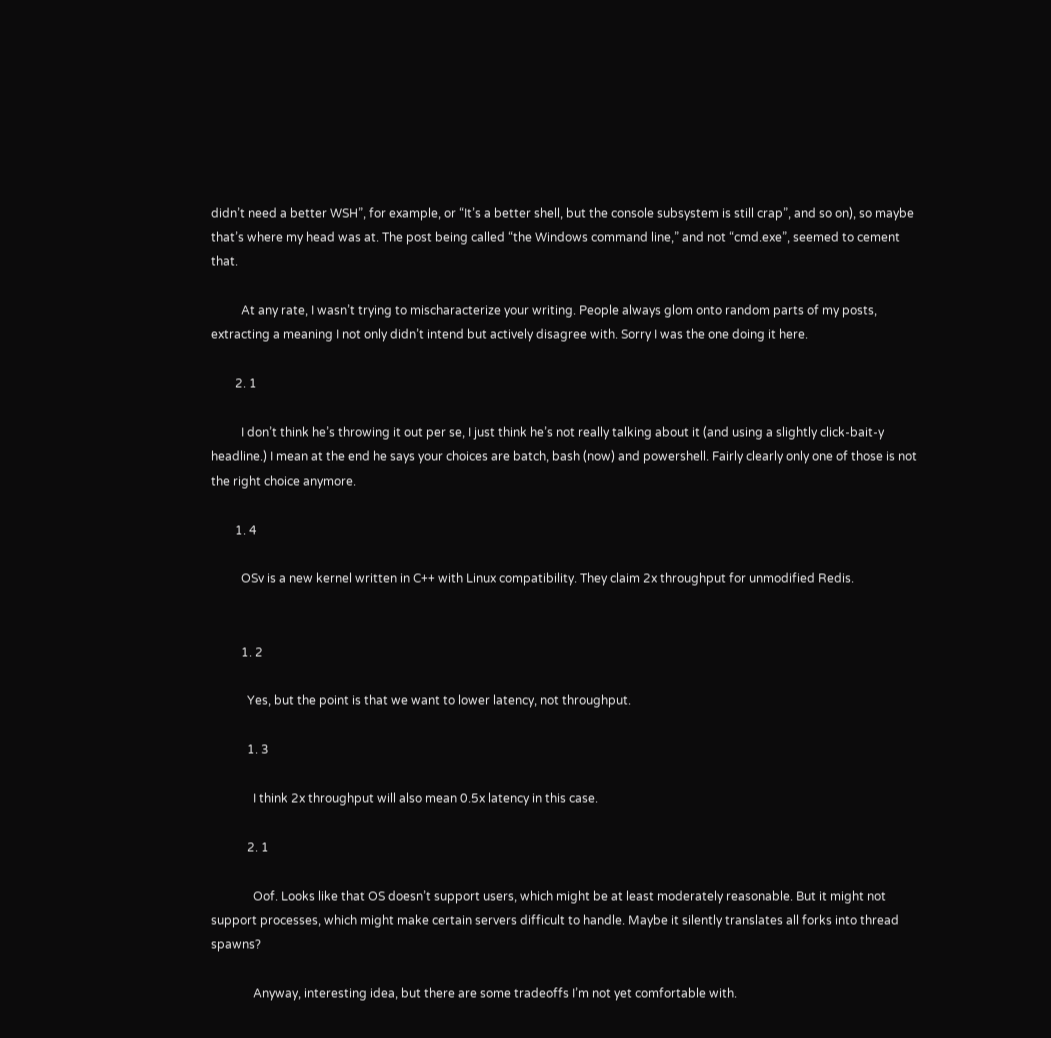didn’t need a better WSH”, for example, or “It’s a better shell, but the console subsystem is still crap”, and so on), so maybe that’s where my head was at. The post being called “the Windows command line,” and not “cmd.exe”, seemed to cement that.

          At any rate, I wasn’t trying to mischaracterize your writing. People always glom onto random parts of my posts, extracting a meaning I not only didn’t intend but actively disagree with. Sorry I was the one doing it here.

        2. 1

          I don’t think he’s throwing it out per se, I just think he’s not really talking about it (and using a slightly click-bait-y headline.) I mean at the end he says your choices are batch, bash (now) and powershell. Fairly clearly only one of those is not the right choice anymore.

        1. 4

          OSv is a new kernel written in C++ with Linux compatibility. They claim 2x throughput for unmodified Redis.


          1. 2

            Yes, but the point is that we want to lower latency, not throughput.

            1. 3

              I think 2x throughput will also mean 0.5x latency in this case.

            2. 1

              Oof. Looks like that OS doesn’t support users, which might be at least moderately reasonable. But it might not support processes, which might make certain servers difficult to handle. Maybe it silently translates all forks into thread spawns?

              Anyway, interesting idea, but there are some tradeoffs I’m not yet comfortable with.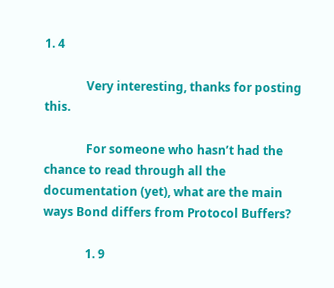1. 4

              Very interesting, thanks for posting this.

              For someone who hasn’t had the chance to read through all the documentation (yet), what are the main ways Bond differs from Protocol Buffers?

              1. 9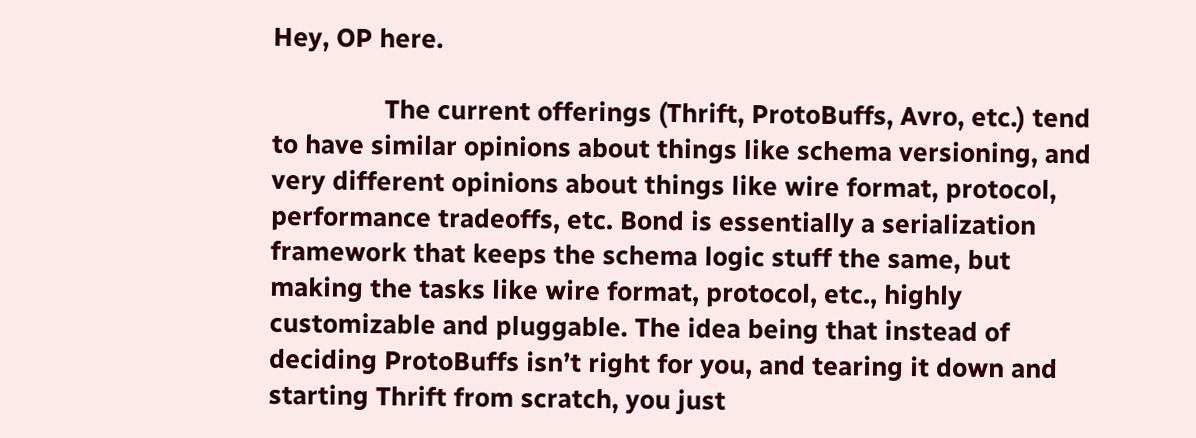Hey, OP here.

                The current offerings (Thrift, ProtoBuffs, Avro, etc.) tend to have similar opinions about things like schema versioning, and very different opinions about things like wire format, protocol, performance tradeoffs, etc. Bond is essentially a serialization framework that keeps the schema logic stuff the same, but making the tasks like wire format, protocol, etc., highly customizable and pluggable. The idea being that instead of deciding ProtoBuffs isn’t right for you, and tearing it down and starting Thrift from scratch, you just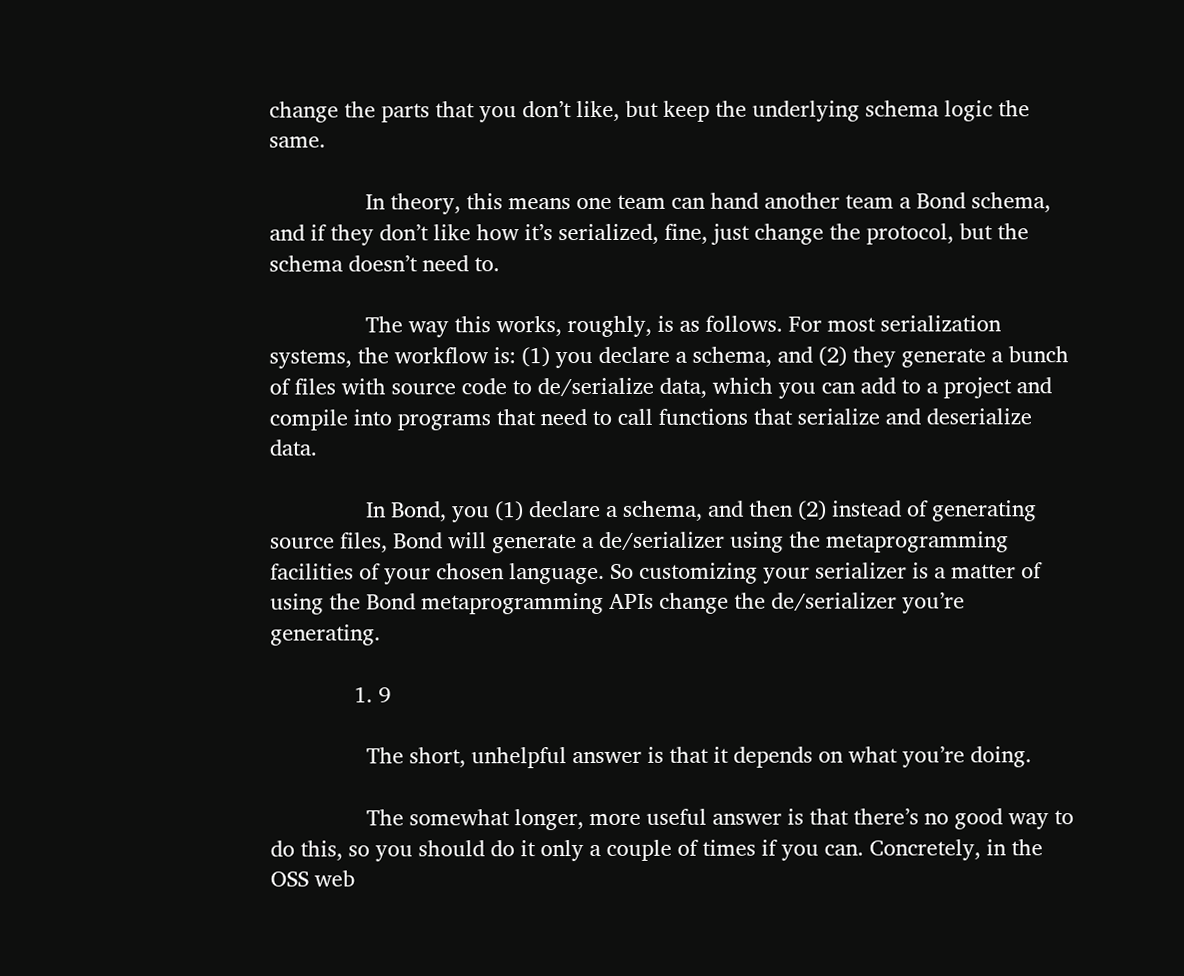change the parts that you don’t like, but keep the underlying schema logic the same.

                In theory, this means one team can hand another team a Bond schema, and if they don’t like how it’s serialized, fine, just change the protocol, but the schema doesn’t need to.

                The way this works, roughly, is as follows. For most serialization systems, the workflow is: (1) you declare a schema, and (2) they generate a bunch of files with source code to de/serialize data, which you can add to a project and compile into programs that need to call functions that serialize and deserialize data.

                In Bond, you (1) declare a schema, and then (2) instead of generating source files, Bond will generate a de/serializer using the metaprogramming facilities of your chosen language. So customizing your serializer is a matter of using the Bond metaprogramming APIs change the de/serializer you’re generating.

              1. 9

                The short, unhelpful answer is that it depends on what you’re doing.

                The somewhat longer, more useful answer is that there’s no good way to do this, so you should do it only a couple of times if you can. Concretely, in the OSS web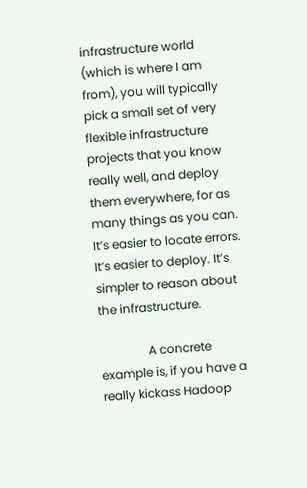infrastructure world (which is where I am from), you will typically pick a small set of very flexible infrastructure projects that you know really well, and deploy them everywhere, for as many things as you can. It’s easier to locate errors. It’s easier to deploy. It’s simpler to reason about the infrastructure.

                A concrete example is, if you have a really kickass Hadoop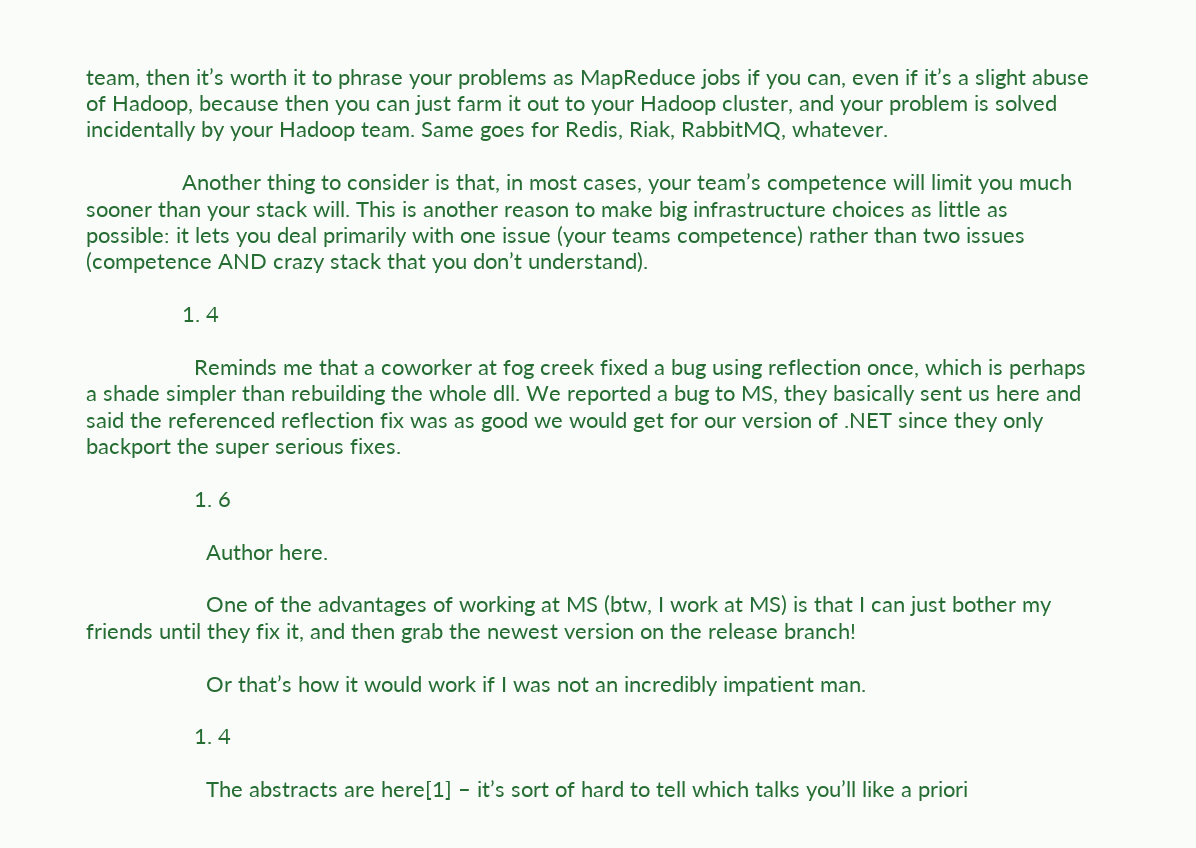team, then it’s worth it to phrase your problems as MapReduce jobs if you can, even if it’s a slight abuse of Hadoop, because then you can just farm it out to your Hadoop cluster, and your problem is solved incidentally by your Hadoop team. Same goes for Redis, Riak, RabbitMQ, whatever.

                Another thing to consider is that, in most cases, your team’s competence will limit you much sooner than your stack will. This is another reason to make big infrastructure choices as little as possible: it lets you deal primarily with one issue (your teams competence) rather than two issues (competence AND crazy stack that you don’t understand).

                1. 4

                  Reminds me that a coworker at fog creek fixed a bug using reflection once, which is perhaps a shade simpler than rebuilding the whole dll. We reported a bug to MS, they basically sent us here and said the referenced reflection fix was as good we would get for our version of .NET since they only backport the super serious fixes.

                  1. 6

                    Author here.

                    One of the advantages of working at MS (btw, I work at MS) is that I can just bother my friends until they fix it, and then grab the newest version on the release branch!

                    Or that’s how it would work if I was not an incredibly impatient man.

                  1. 4

                    The abstracts are here[1] – it’s sort of hard to tell which talks you’ll like a priori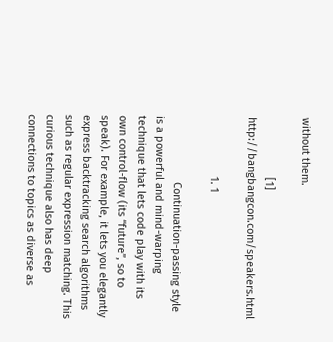without them.

                    [1] http://bangbangcon.com/speakers.html

                    1. 1

                      Continuation-passing style is a powerful and mind-warping technique that lets code play with its own control-flow (its “future”, so to speak). For example, it lets you elegantly express backtracking search algorithms such as regular expression matching. This curious technique also has deep connections to topics as diverse as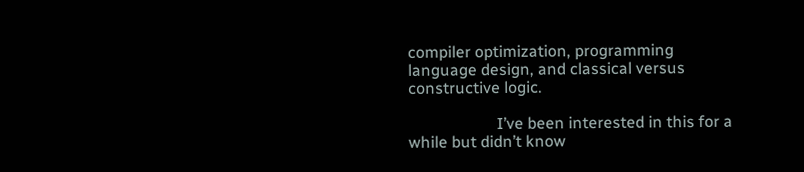compiler optimization, programming language design, and classical versus constructive logic.

                      I’ve been interested in this for a while but didn’t know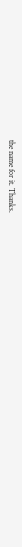the name for it. Thanks.